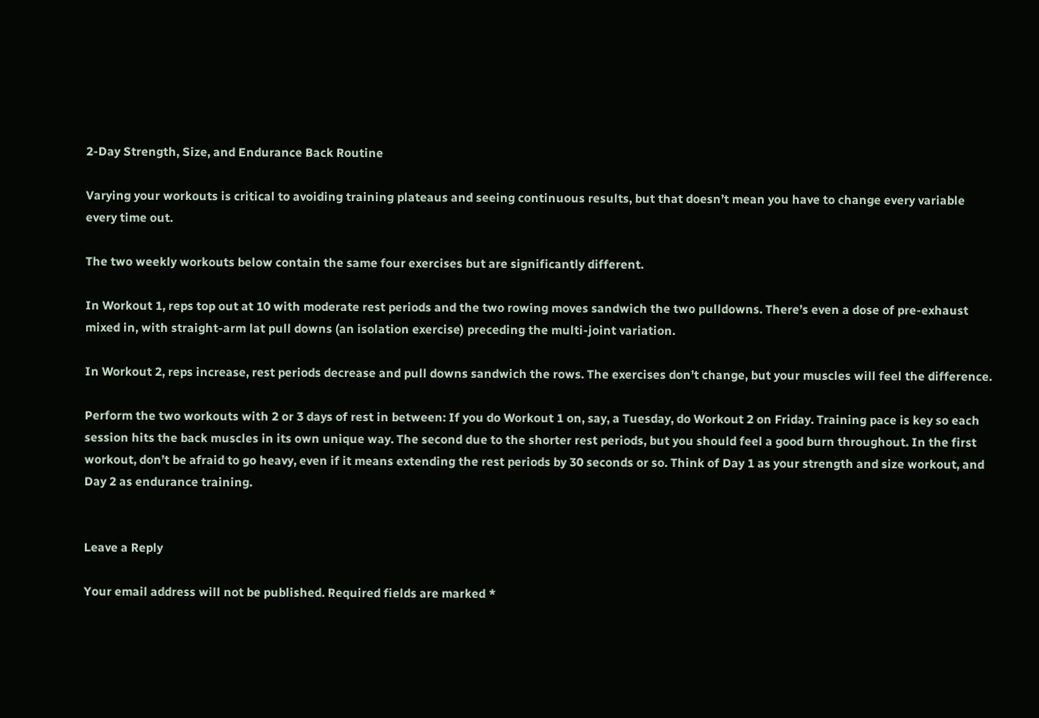2-Day Strength, Size, and Endurance Back Routine

Varying your workouts is critical to avoiding training plateaus and seeing continuous results, but that doesn’t mean you have to change every variable every time out.

The two weekly workouts below contain the same four exercises but are significantly different.

In Workout 1, reps top out at 10 with moderate rest periods and the two rowing moves sandwich the two pulldowns. There’s even a dose of pre-exhaust mixed in, with straight-arm lat pull downs (an isolation exercise) preceding the multi-joint variation.

In Workout 2, reps increase, rest periods decrease and pull downs sandwich the rows. The exercises don’t change, but your muscles will feel the difference.

Perform the two workouts with 2 or 3 days of rest in between: If you do Workout 1 on, say, a Tuesday, do Workout 2 on Friday. Training pace is key so each session hits the back muscles in its own unique way. The second due to the shorter rest periods, but you should feel a good burn throughout. In the first workout, don’t be afraid to go heavy, even if it means extending the rest periods by 30 seconds or so. Think of Day 1 as your strength and size workout, and Day 2 as endurance training.


Leave a Reply

Your email address will not be published. Required fields are marked *